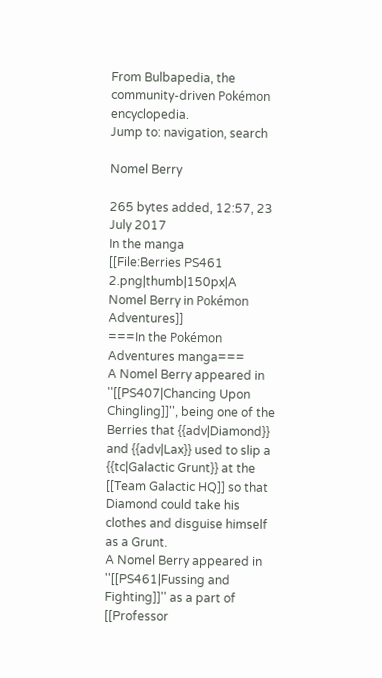From Bulbapedia, the community-driven Pokémon encyclopedia.
Jump to: navigation, search

Nomel Berry

265 bytes added, 12:57, 23 July 2017
In the manga
[[File:Berries PS461 2.png|thumb|150px|A Nomel Berry in Pokémon Adventures]]
===In the Pokémon Adventures manga===
A Nomel Berry appeared in ''[[PS407|Chancing Upon Chingling]]'', being one of the Berries that {{adv|Diamond}} and {{adv|Lax}} used to slip a {{tc|Galactic Grunt}} at the [[Team Galactic HQ]] so that Diamond could take his clothes and disguise himself as a Grunt.
A Nomel Berry appeared in ''[[PS461|Fussing and Fighting]]'' as a part of [[Professor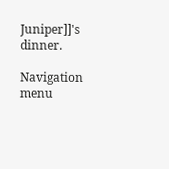Juniper]]'s dinner.

Navigation menu